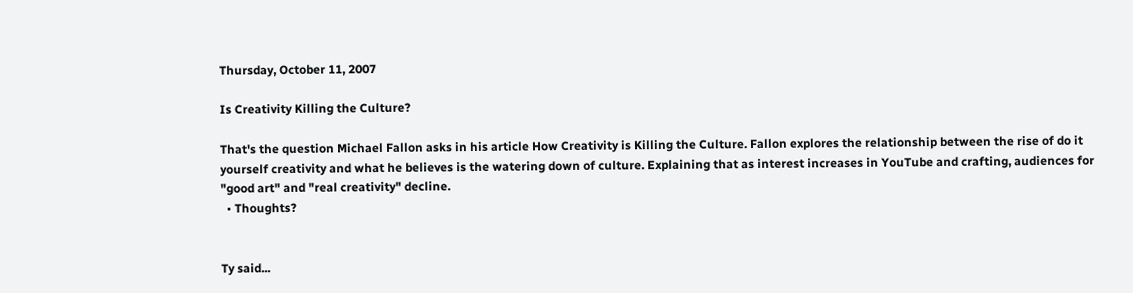Thursday, October 11, 2007

Is Creativity Killing the Culture?

That's the question Michael Fallon asks in his article How Creativity is Killing the Culture. Fallon explores the relationship between the rise of do it yourself creativity and what he believes is the watering down of culture. Explaining that as interest increases in YouTube and crafting, audiences for "good art" and "real creativity" decline.
  • Thoughts?


Ty said...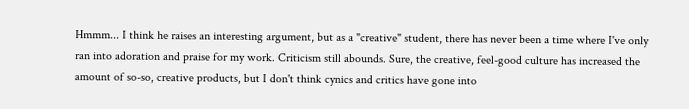Hmmm... I think he raises an interesting argument, but as a "creative" student, there has never been a time where I've only ran into adoration and praise for my work. Criticism still abounds. Sure, the creative, feel-good culture has increased the amount of so-so, creative products, but I don't think cynics and critics have gone into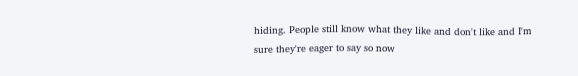hiding. People still know what they like and don't like and I'm sure they're eager to say so now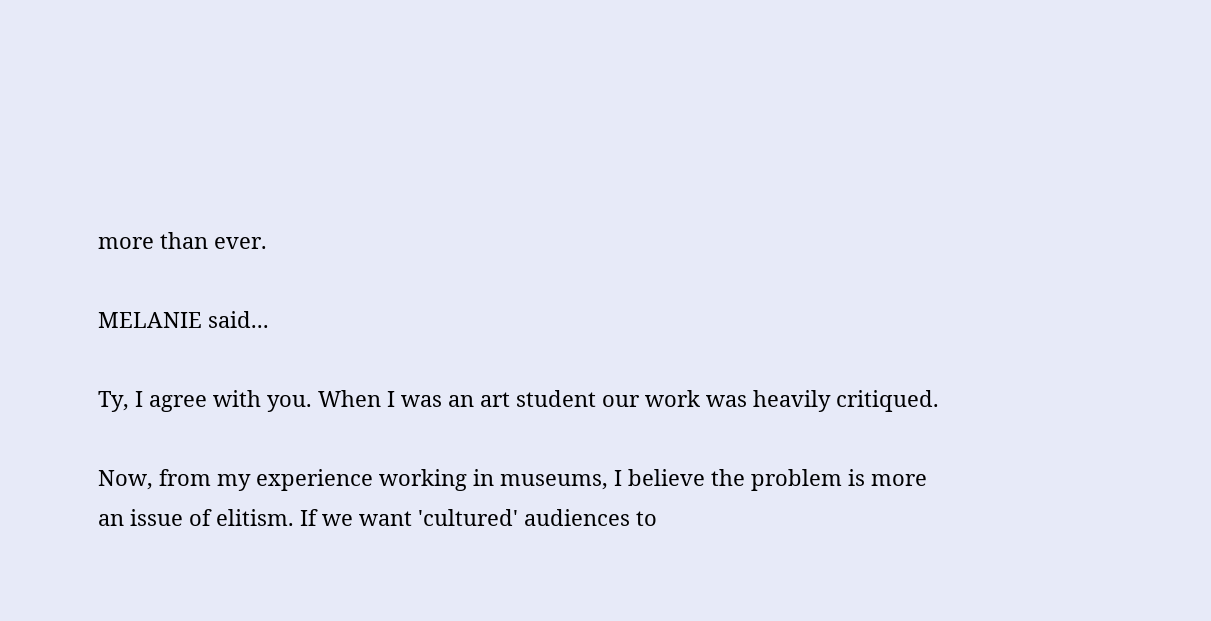more than ever.

MELANIE said...

Ty, I agree with you. When I was an art student our work was heavily critiqued.

Now, from my experience working in museums, I believe the problem is more an issue of elitism. If we want 'cultured' audiences to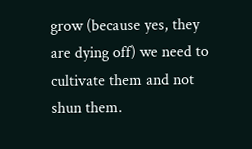grow (because yes, they are dying off) we need to cultivate them and not shun them.